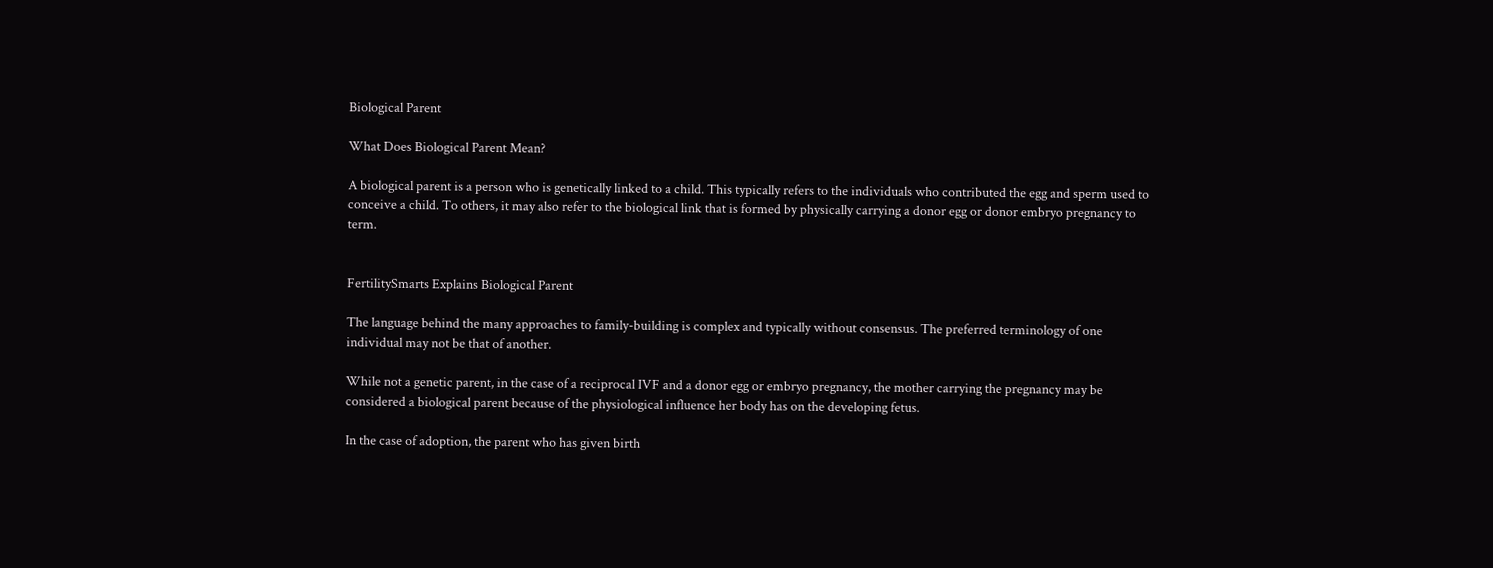Biological Parent

What Does Biological Parent Mean?

A biological parent is a person who is genetically linked to a child. This typically refers to the individuals who contributed the egg and sperm used to conceive a child. To others, it may also refer to the biological link that is formed by physically carrying a donor egg or donor embryo pregnancy to term.


FertilitySmarts Explains Biological Parent

The language behind the many approaches to family-building is complex and typically without consensus. The preferred terminology of one individual may not be that of another.

While not a genetic parent, in the case of a reciprocal IVF and a donor egg or embryo pregnancy, the mother carrying the pregnancy may be considered a biological parent because of the physiological influence her body has on the developing fetus.

In the case of adoption, the parent who has given birth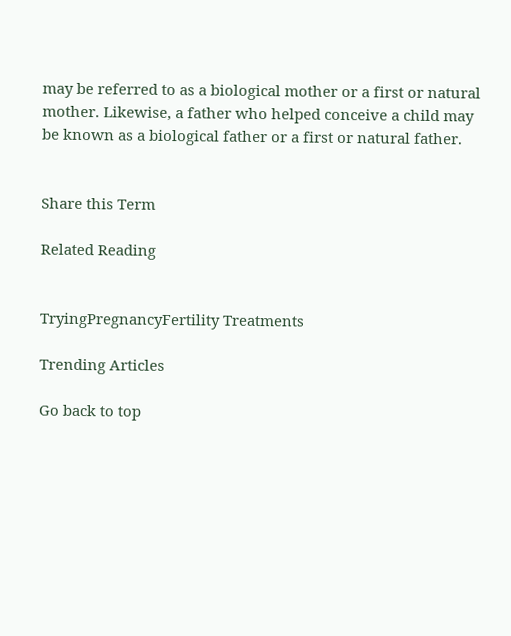may be referred to as a biological mother or a first or natural mother. Likewise, a father who helped conceive a child may be known as a biological father or a first or natural father.


Share this Term

Related Reading


TryingPregnancyFertility Treatments

Trending Articles

Go back to top